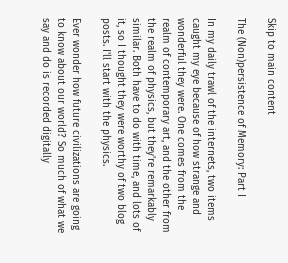Skip to main content

The (Non)persistence of Memory: Part I

In my daily trawl of the internets, two items caught my eye because of how strange and wonderful they were. One comes from the realm of contemporary art, and the other from the realm of physics, but they're remarkably similar. Both have to do with time, and lots of it, so I thought they were worthy of two blog posts. I'll start with the physics.

Ever wonder how future civilizations are going to know about our world? So much of what we say and do is recorded digitally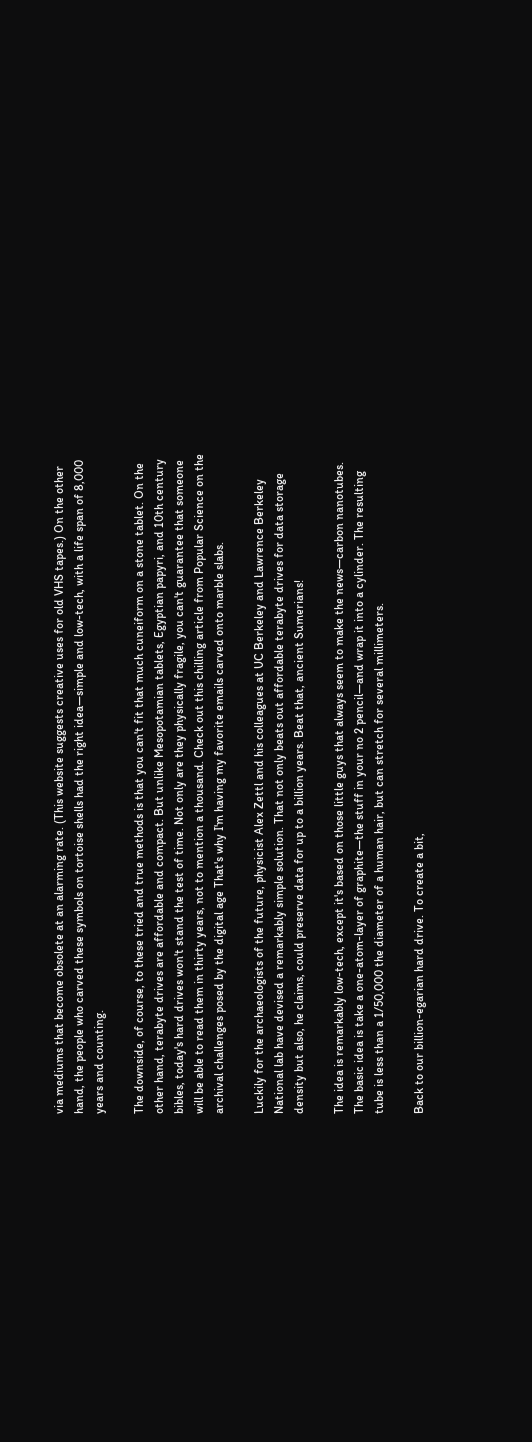via mediums that become obsolete at an alarming rate. (This website suggests creative uses for old VHS tapes.) On the other hand, the people who carved these symbols on tortoise shells had the right idea—simple and low-tech, with a life span of 8,000 years and counting.

The downside, of course, to these tried and true methods is that you can't fit that much cuneiform on a stone tablet. On the other hand, terabyte drives are affordable and compact. But unlike Mesopotamian tablets, Egyptian papyri, and 10th century bibles, today's hard drives won't stand the test of time. Not only are they physically fragile, you can't guarantee that someone will be able to read them in thirty years, not to mention a thousand. Check out this chilling article from Popular Science on the archival challenges posed by the digital age That's why I'm having my favorite emails carved onto marble slabs.

Luckily for the archaeologists of the future, physicist Alex Zettl and his colleagues at UC Berkeley and Lawrence Berkeley National lab have devised a remarkably simple solution. That not only beats out affordable terabyte drives for data storage density but also, he claims, could preserve data for up to a billion years. Beat that, ancient Sumerians!

The idea is remarkably low-tech, except it's based on those little guys that always seem to make the news—carbon nanotubes. The basic idea is take a one-atom-layer of graphite—the stuff in your no 2 pencil—and wrap it into a cylinder. The resulting tube is less than a 1/50,000 the diameter of a human hair, but can stretch for several millimeters.

Back to our billion-egarian hard drive. To create a bit,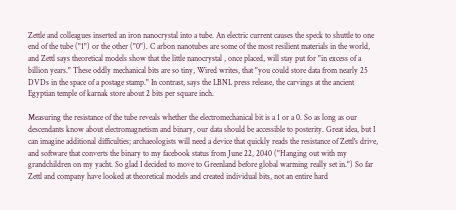Zettle and colleagues inserted an iron nanocrystal into a tube. An electric current causes the speck to shuttle to one end of the tube ("1") or the other ("0"). C arbon nanotubes are some of the most resilient materials in the world, and Zettl says theoretical models show that the little nanocrystal , once placed, will stay put for "in excess of a billion years." These oddly mechanical bits are so tiny, Wired writes, that "you could store data from nearly 25 DVDs in the space of a postage stamp." In contrast, says the LBNL press release, the carvings at the ancient Egyptian temple of karnak store about 2 bits per square inch.

Measuring the resistance of the tube reveals whether the electromechanical bit is a 1 or a 0. So as long as our descendants know about electromagnetism and binary, our data should be accessible to posterity. Great idea, but I can imagine additional difficulties; archaeologists will need a device that quickly reads the resistance of Zettl's drive, and software that converts the binary to my facebook status from June 22, 2040 ("Hanging out with my grandchildren on my yacht. So glad I decided to move to Greenland before global warming really set in.") So far Zettl and company have looked at theoretical models and created individual bits, not an entire hard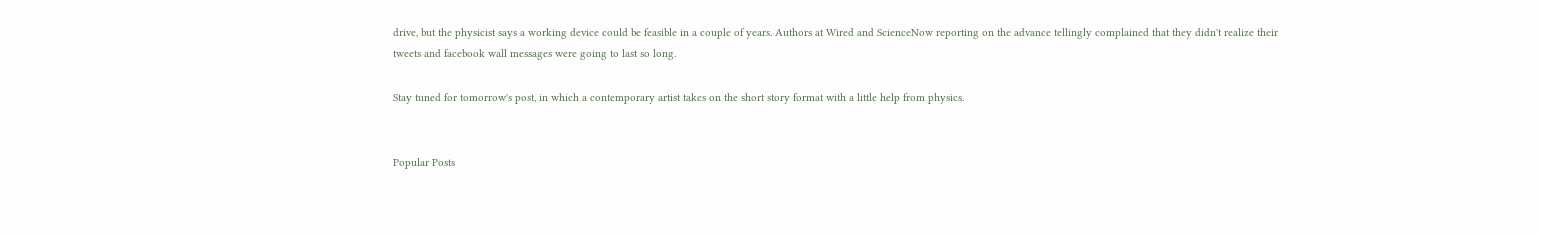drive, but the physicist says a working device could be feasible in a couple of years. Authors at Wired and ScienceNow reporting on the advance tellingly complained that they didn't realize their tweets and facebook wall messages were going to last so long.

Stay tuned for tomorrow's post, in which a contemporary artist takes on the short story format with a little help from physics.


Popular Posts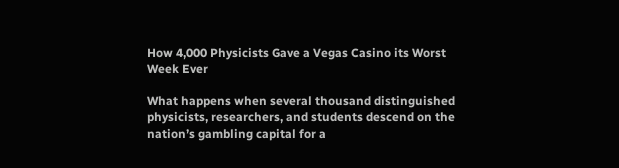How 4,000 Physicists Gave a Vegas Casino its Worst Week Ever

What happens when several thousand distinguished physicists, researchers, and students descend on the nation’s gambling capital for a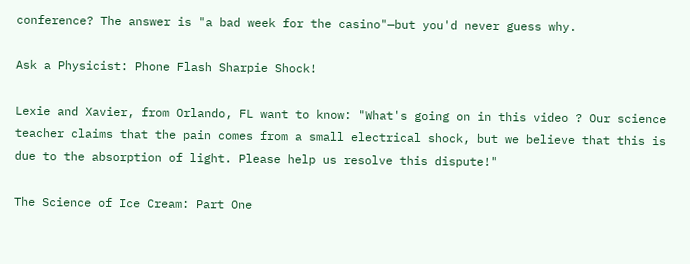conference? The answer is "a bad week for the casino"—but you'd never guess why.

Ask a Physicist: Phone Flash Sharpie Shock!

Lexie and Xavier, from Orlando, FL want to know: "What's going on in this video ? Our science teacher claims that the pain comes from a small electrical shock, but we believe that this is due to the absorption of light. Please help us resolve this dispute!"

The Science of Ice Cream: Part One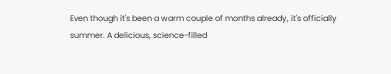Even though it's been a warm couple of months already, it's officially summer. A delicious, science-filled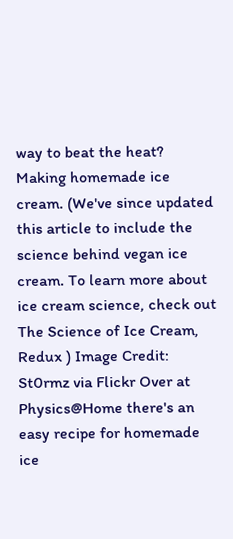way to beat the heat? Making homemade ice cream. (We've since updated this article to include the science behind vegan ice cream. To learn more about ice cream science, check out The Science of Ice Cream, Redux ) Image Credit: St0rmz via Flickr Over at Physics@Home there's an easy recipe for homemade ice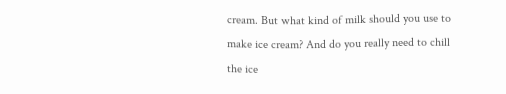cream. But what kind of milk should you use to make ice cream? And do you really need to chill the ice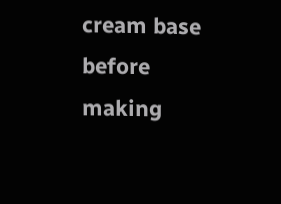cream base before making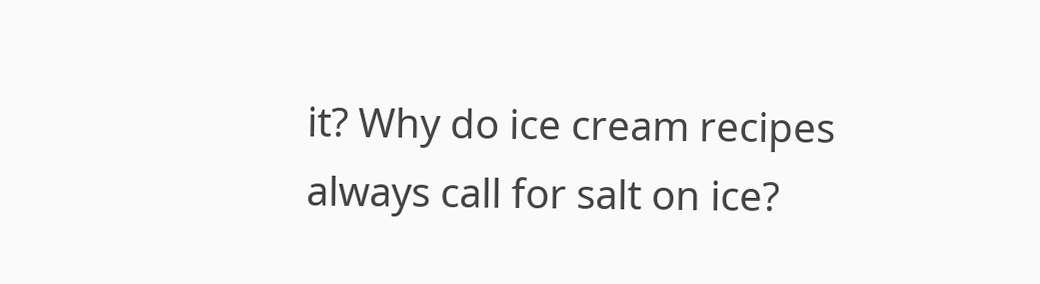it? Why do ice cream recipes always call for salt on ice?